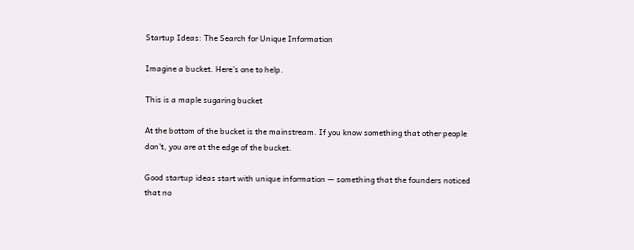Startup Ideas: The Search for Unique Information

Imagine a bucket. Here’s one to help.

This is a maple sugaring bucket

At the bottom of the bucket is the mainstream. If you know something that other people don’t, you are at the edge of the bucket.

Good startup ideas start with unique information — something that the founders noticed that no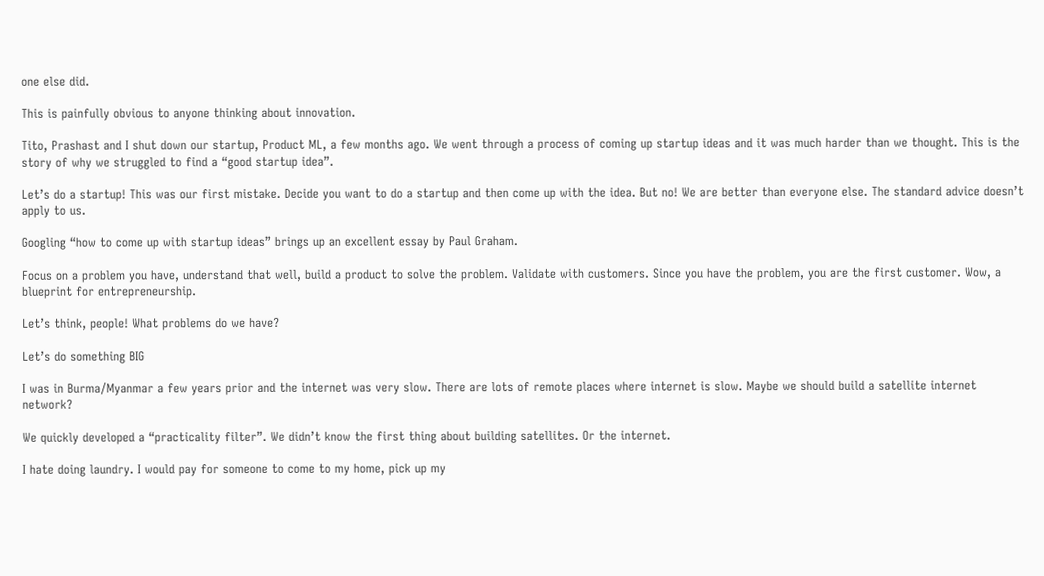one else did.

This is painfully obvious to anyone thinking about innovation.

Tito, Prashast and I shut down our startup, Product ML, a few months ago. We went through a process of coming up startup ideas and it was much harder than we thought. This is the story of why we struggled to find a “good startup idea”.

Let’s do a startup! This was our first mistake. Decide you want to do a startup and then come up with the idea. But no! We are better than everyone else. The standard advice doesn’t apply to us.

Googling “how to come up with startup ideas” brings up an excellent essay by Paul Graham.

Focus on a problem you have, understand that well, build a product to solve the problem. Validate with customers. Since you have the problem, you are the first customer. Wow, a blueprint for entrepreneurship.

Let’s think, people! What problems do we have?

Let’s do something BIG

I was in Burma/Myanmar a few years prior and the internet was very slow. There are lots of remote places where internet is slow. Maybe we should build a satellite internet network?

We quickly developed a “practicality filter”. We didn’t know the first thing about building satellites. Or the internet.

I hate doing laundry. I would pay for someone to come to my home, pick up my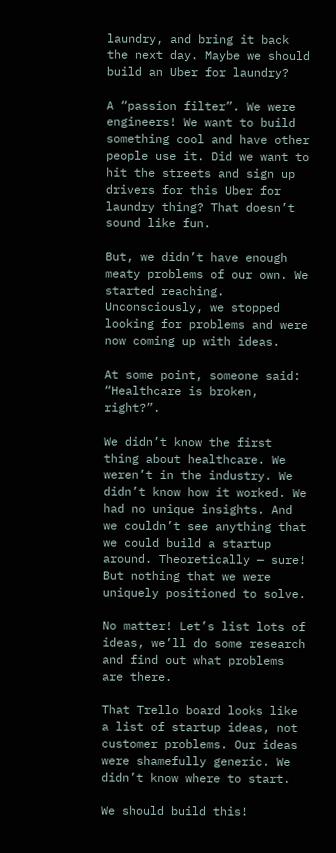laundry, and bring it back the next day. Maybe we should build an Uber for laundry?

A “passion filter”. We were engineers! We want to build something cool and have other people use it. Did we want to hit the streets and sign up drivers for this Uber for laundry thing? That doesn’t sound like fun.

But, we didn’t have enough meaty problems of our own. We started reaching. Unconsciously, we stopped looking for problems and were now coming up with ideas.

At some point, someone said: “Healthcare is broken, right?”.

We didn’t know the first thing about healthcare. We weren’t in the industry. We didn’t know how it worked. We had no unique insights. And we couldn’t see anything that we could build a startup around. Theoretically — sure! But nothing that we were uniquely positioned to solve.

No matter! Let’s list lots of ideas, we’ll do some research and find out what problems are there.

That Trello board looks like a list of startup ideas, not customer problems. Our ideas were shamefully generic. We didn’t know where to start.

We should build this!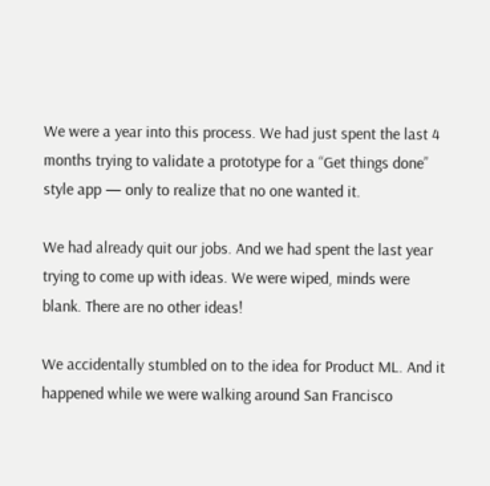We were a year into this process. We had just spent the last 4 months trying to validate a prototype for a “Get things done” style app — only to realize that no one wanted it.

We had already quit our jobs. And we had spent the last year trying to come up with ideas. We were wiped, minds were blank. There are no other ideas!

We accidentally stumbled on to the idea for Product ML. And it happened while we were walking around San Francisco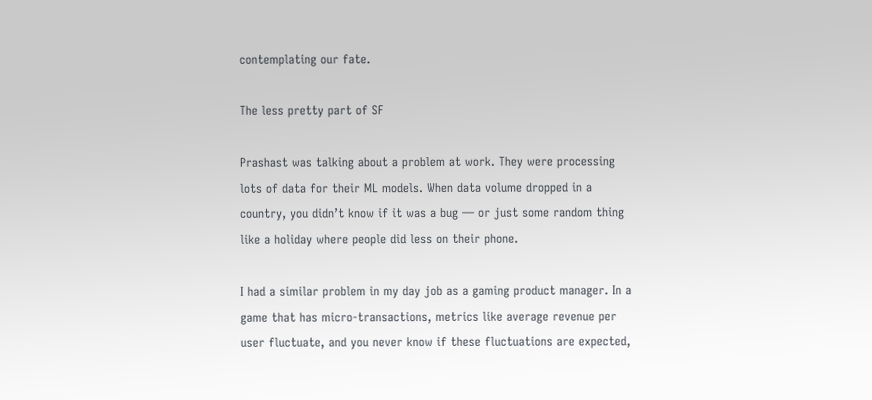contemplating our fate.

The less pretty part of SF

Prashast was talking about a problem at work. They were processing lots of data for their ML models. When data volume dropped in a country, you didn’t know if it was a bug — or just some random thing like a holiday where people did less on their phone.

I had a similar problem in my day job as a gaming product manager. In a game that has micro-transactions, metrics like average revenue per user fluctuate, and you never know if these fluctuations are expected,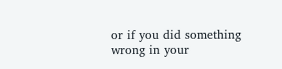or if you did something wrong in your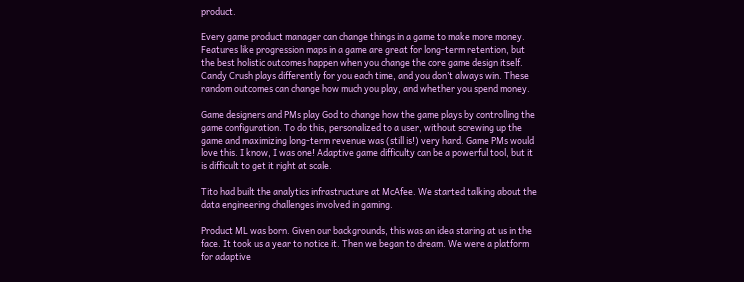product.

Every game product manager can change things in a game to make more money. Features like progression maps in a game are great for long-term retention, but the best holistic outcomes happen when you change the core game design itself. Candy Crush plays differently for you each time, and you don’t always win. These random outcomes can change how much you play, and whether you spend money.

Game designers and PMs play God to change how the game plays by controlling the game configuration. To do this, personalized to a user, without screwing up the game and maximizing long-term revenue was (still is!) very hard. Game PMs would love this. I know, I was one! Adaptive game difficulty can be a powerful tool, but it is difficult to get it right at scale.

Tito had built the analytics infrastructure at McAfee. We started talking about the data engineering challenges involved in gaming.

Product ML was born. Given our backgrounds, this was an idea staring at us in the face. It took us a year to notice it. Then we began to dream. We were a platform for adaptive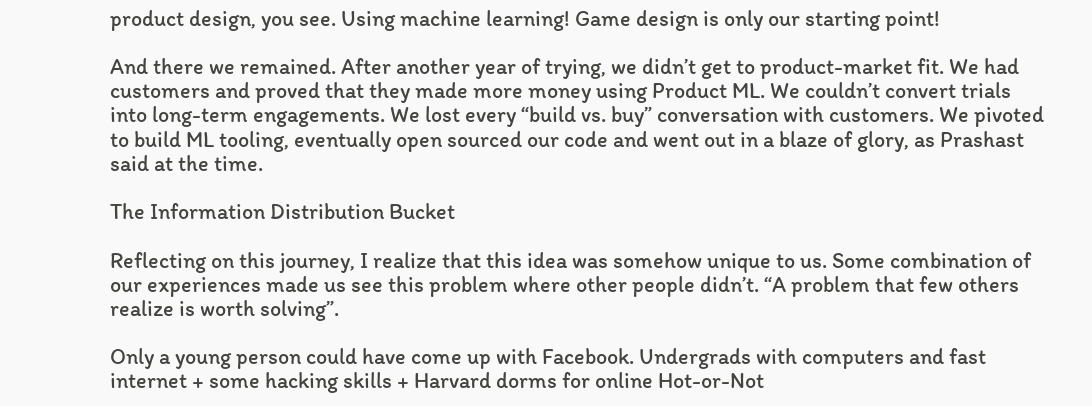product design, you see. Using machine learning! Game design is only our starting point!

And there we remained. After another year of trying, we didn’t get to product-market fit. We had customers and proved that they made more money using Product ML. We couldn’t convert trials into long-term engagements. We lost every “build vs. buy” conversation with customers. We pivoted to build ML tooling, eventually open sourced our code and went out in a blaze of glory, as Prashast said at the time.

The Information Distribution Bucket

Reflecting on this journey, I realize that this idea was somehow unique to us. Some combination of our experiences made us see this problem where other people didn’t. “A problem that few others realize is worth solving”.

Only a young person could have come up with Facebook. Undergrads with computers and fast internet + some hacking skills + Harvard dorms for online Hot-or-Not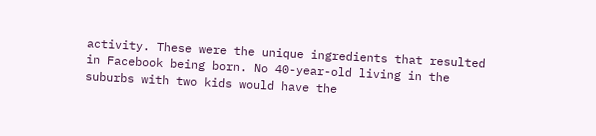activity. These were the unique ingredients that resulted in Facebook being born. No 40-year-old living in the suburbs with two kids would have the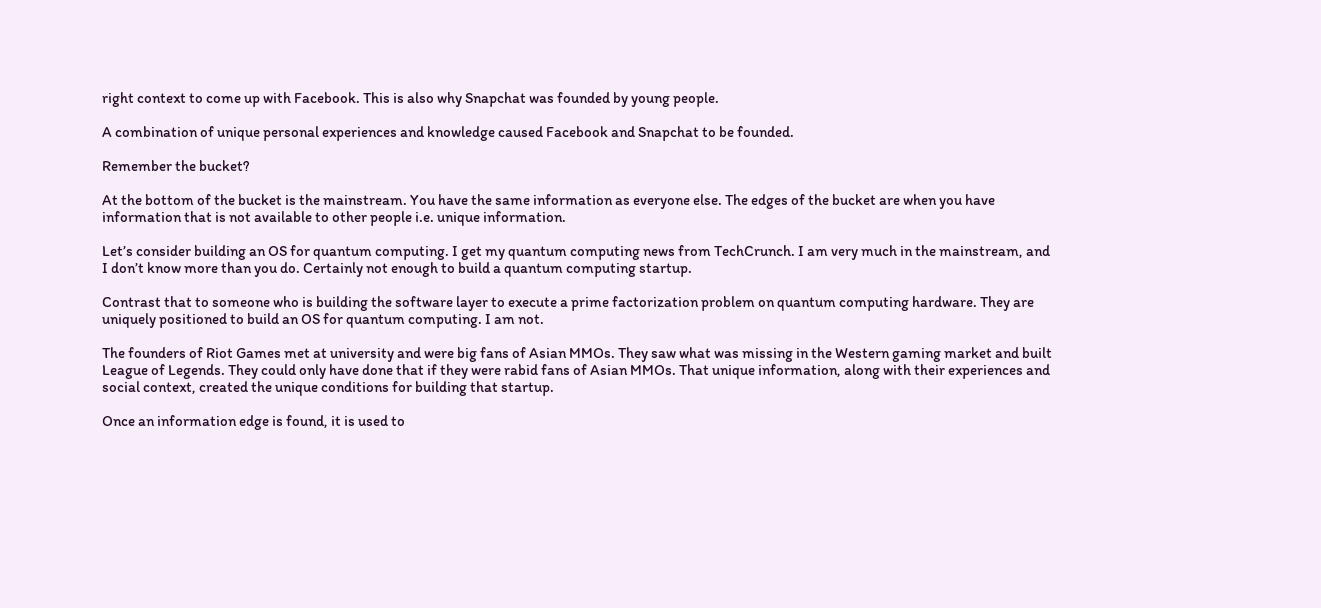right context to come up with Facebook. This is also why Snapchat was founded by young people.

A combination of unique personal experiences and knowledge caused Facebook and Snapchat to be founded.

Remember the bucket?

At the bottom of the bucket is the mainstream. You have the same information as everyone else. The edges of the bucket are when you have information that is not available to other people i.e. unique information.

Let’s consider building an OS for quantum computing. I get my quantum computing news from TechCrunch. I am very much in the mainstream, and I don’t know more than you do. Certainly not enough to build a quantum computing startup.

Contrast that to someone who is building the software layer to execute a prime factorization problem on quantum computing hardware. They are uniquely positioned to build an OS for quantum computing. I am not.

The founders of Riot Games met at university and were big fans of Asian MMOs. They saw what was missing in the Western gaming market and built League of Legends. They could only have done that if they were rabid fans of Asian MMOs. That unique information, along with their experiences and social context, created the unique conditions for building that startup.

Once an information edge is found, it is used to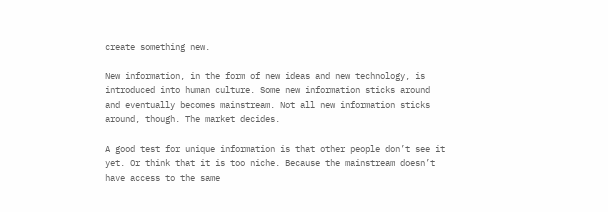create something new.

New information, in the form of new ideas and new technology, is introduced into human culture. Some new information sticks around and eventually becomes mainstream. Not all new information sticks around, though. The market decides.

A good test for unique information is that other people don’t see it yet. Or think that it is too niche. Because the mainstream doesn’t have access to the same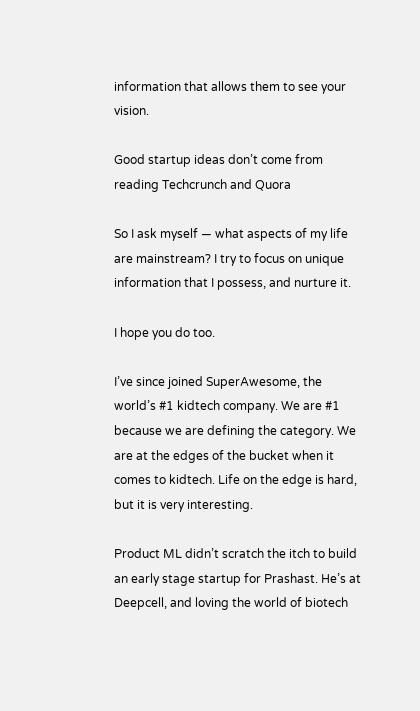information that allows them to see your vision.

Good startup ideas don’t come from reading Techcrunch and Quora

So I ask myself — what aspects of my life are mainstream? I try to focus on unique information that I possess, and nurture it.

I hope you do too.

I’ve since joined SuperAwesome, the world’s #1 kidtech company. We are #1 because we are defining the category. We are at the edges of the bucket when it comes to kidtech. Life on the edge is hard, but it is very interesting.

Product ML didn’t scratch the itch to build an early stage startup for Prashast. He’s at Deepcell, and loving the world of biotech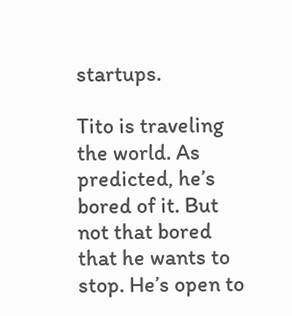startups.

Tito is traveling the world. As predicted, he’s bored of it. But not that bored that he wants to stop. He’s open to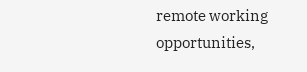remote working opportunities,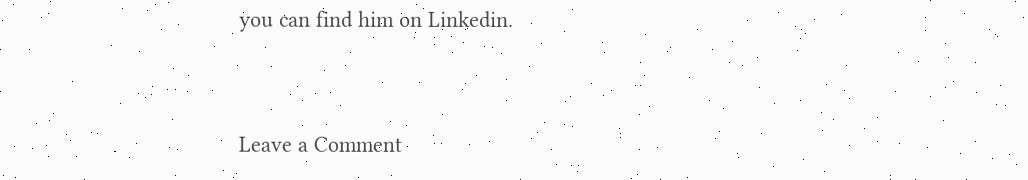you can find him on Linkedin.


Leave a Comment